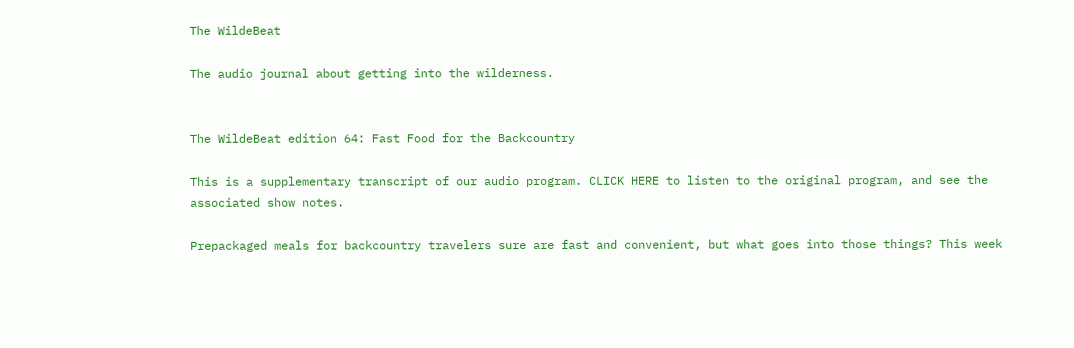The WildeBeat

The audio journal about getting into the wilderness.


The WildeBeat edition 64: Fast Food for the Backcountry

This is a supplementary transcript of our audio program. CLICK HERE to listen to the original program, and see the associated show notes.

Prepackaged meals for backcountry travelers sure are fast and convenient, but what goes into those things? This week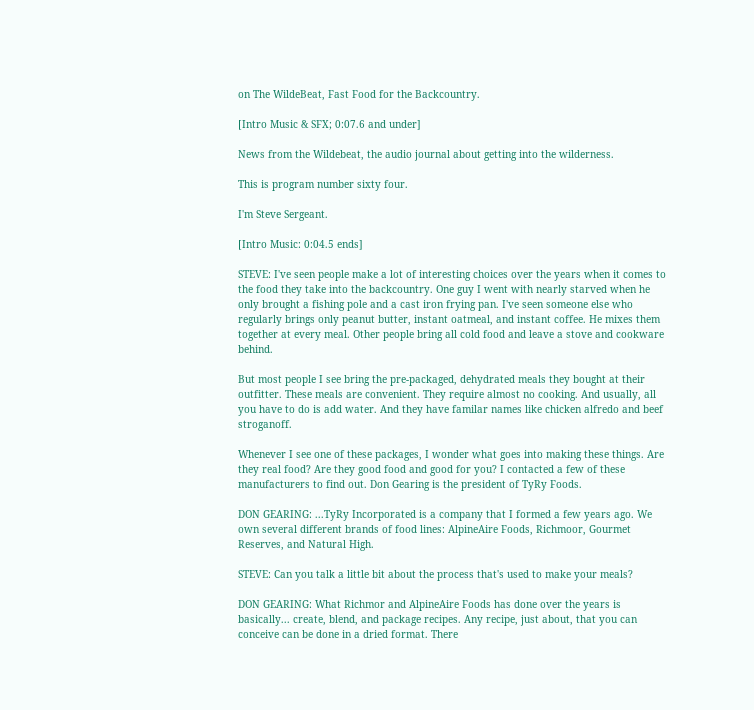on The WildeBeat, Fast Food for the Backcountry.

[Intro Music & SFX; 0:07.6 and under]

News from the Wildebeat, the audio journal about getting into the wilderness.

This is program number sixty four.

I'm Steve Sergeant.

[Intro Music: 0:04.5 ends]

STEVE: I've seen people make a lot of interesting choices over the years when it comes to the food they take into the backcountry. One guy I went with nearly starved when he only brought a fishing pole and a cast iron frying pan. I've seen someone else who regularly brings only peanut butter, instant oatmeal, and instant coffee. He mixes them together at every meal. Other people bring all cold food and leave a stove and cookware behind.

But most people I see bring the pre-packaged, dehydrated meals they bought at their outfitter. These meals are convenient. They require almost no cooking. And usually, all you have to do is add water. And they have familar names like chicken alfredo and beef stroganoff.

Whenever I see one of these packages, I wonder what goes into making these things. Are they real food? Are they good food and good for you? I contacted a few of these manufacturers to find out. Don Gearing is the president of TyRy Foods.

DON GEARING: ...TyRy Incorporated is a company that I formed a few years ago. We own several different brands of food lines: AlpineAire Foods, Richmoor, Gourmet Reserves, and Natural High.

STEVE: Can you talk a little bit about the process that's used to make your meals?

DON GEARING: What Richmor and AlpineAire Foods has done over the years is basically... create, blend, and package recipes. Any recipe, just about, that you can conceive can be done in a dried format. There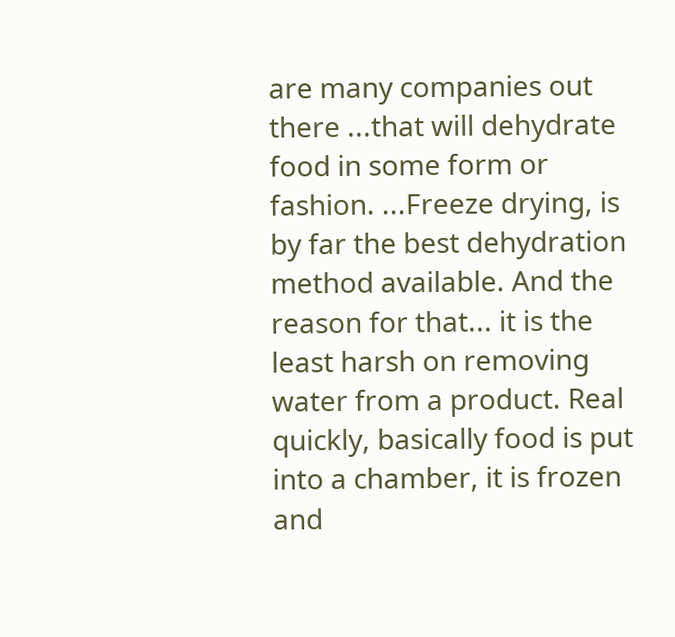are many companies out there ...that will dehydrate food in some form or fashion. ...Freeze drying, is by far the best dehydration method available. And the reason for that... it is the least harsh on removing water from a product. Real quickly, basically food is put into a chamber, it is frozen and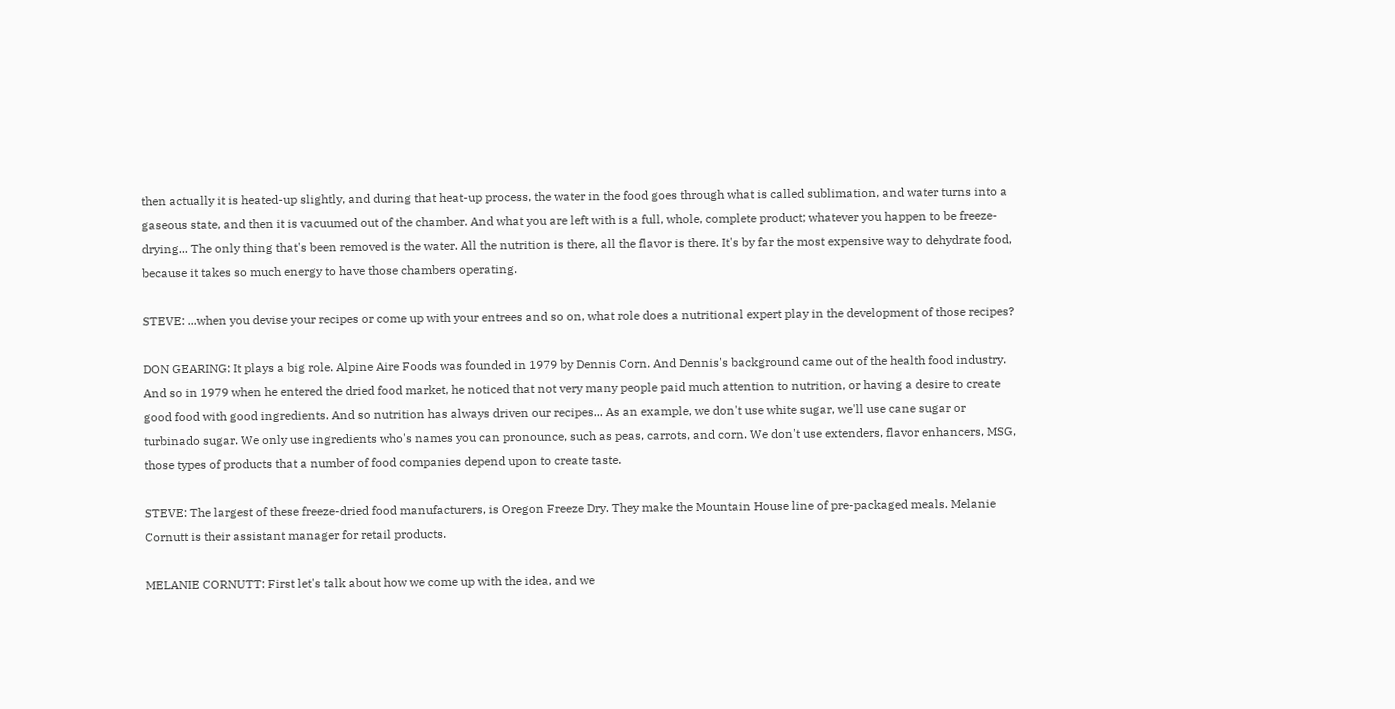then actually it is heated-up slightly, and during that heat-up process, the water in the food goes through what is called sublimation, and water turns into a gaseous state, and then it is vacuumed out of the chamber. And what you are left with is a full, whole, complete product; whatever you happen to be freeze-drying... The only thing that's been removed is the water. All the nutrition is there, all the flavor is there. It's by far the most expensive way to dehydrate food, because it takes so much energy to have those chambers operating.

STEVE: ...when you devise your recipes or come up with your entrees and so on, what role does a nutritional expert play in the development of those recipes?

DON GEARING: It plays a big role. Alpine Aire Foods was founded in 1979 by Dennis Corn. And Dennis's background came out of the health food industry. And so in 1979 when he entered the dried food market, he noticed that not very many people paid much attention to nutrition, or having a desire to create good food with good ingredients. And so nutrition has always driven our recipes... As an example, we don't use white sugar, we'll use cane sugar or turbinado sugar. We only use ingredients who's names you can pronounce, such as peas, carrots, and corn. We don't use extenders, flavor enhancers, MSG, those types of products that a number of food companies depend upon to create taste.

STEVE: The largest of these freeze-dried food manufacturers, is Oregon Freeze Dry. They make the Mountain House line of pre-packaged meals. Melanie Cornutt is their assistant manager for retail products.

MELANIE CORNUTT: First let's talk about how we come up with the idea, and we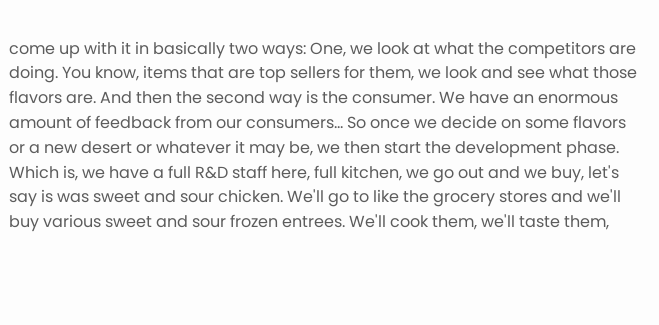come up with it in basically two ways: One, we look at what the competitors are doing. You know, items that are top sellers for them, we look and see what those flavors are. And then the second way is the consumer. We have an enormous amount of feedback from our consumers... So once we decide on some flavors or a new desert or whatever it may be, we then start the development phase. Which is, we have a full R&D staff here, full kitchen, we go out and we buy, let's say is was sweet and sour chicken. We'll go to like the grocery stores and we'll buy various sweet and sour frozen entrees. We'll cook them, we'll taste them,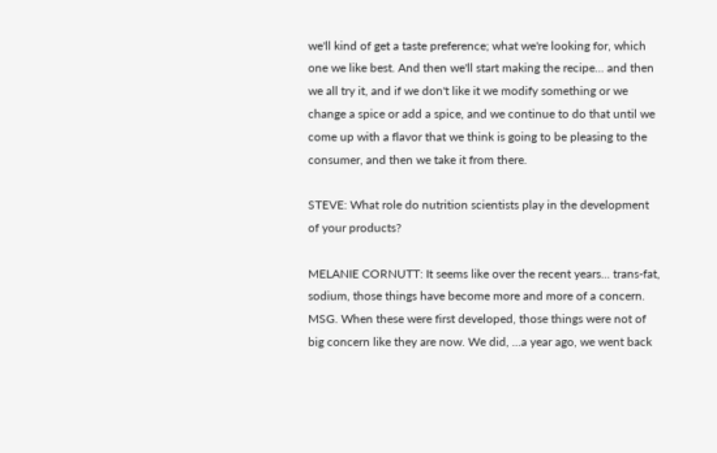we'll kind of get a taste preference; what we're looking for, which one we like best. And then we'll start making the recipe... and then we all try it, and if we don't like it we modify something or we change a spice or add a spice, and we continue to do that until we come up with a flavor that we think is going to be pleasing to the consumer, and then we take it from there.

STEVE: What role do nutrition scientists play in the development of your products?

MELANIE CORNUTT: It seems like over the recent years... trans-fat, sodium, those things have become more and more of a concern. MSG. When these were first developed, those things were not of big concern like they are now. We did, ...a year ago, we went back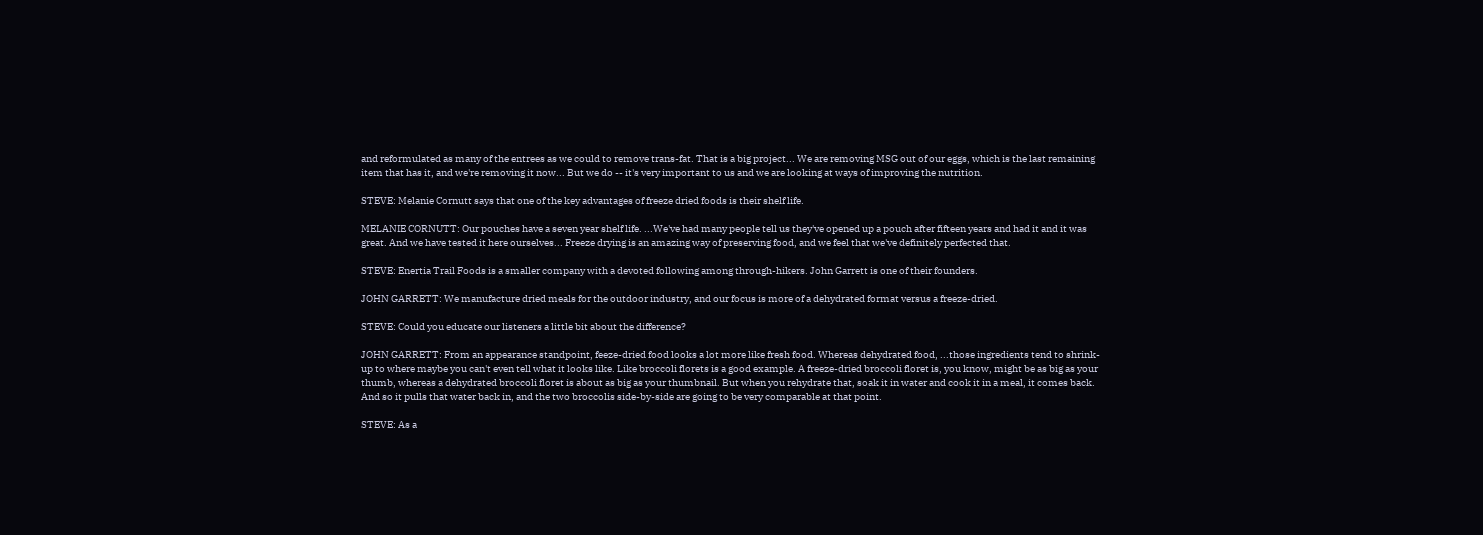and reformulated as many of the entrees as we could to remove trans-fat. That is a big project... We are removing MSG out of our eggs, which is the last remaining item that has it, and we're removing it now... But we do -- it's very important to us and we are looking at ways of improving the nutrition.

STEVE: Melanie Cornutt says that one of the key advantages of freeze dried foods is their shelf life.

MELANIE CORNUTT: Our pouches have a seven year shelf life. ...We've had many people tell us they've opened up a pouch after fifteen years and had it and it was great. And we have tested it here ourselves... Freeze drying is an amazing way of preserving food, and we feel that we've definitely perfected that.

STEVE: Enertia Trail Foods is a smaller company with a devoted following among through-hikers. John Garrett is one of their founders.

JOHN GARRETT: We manufacture dried meals for the outdoor industry, and our focus is more of a dehydrated format versus a freeze-dried.

STEVE: Could you educate our listeners a little bit about the difference?

JOHN GARRETT: From an appearance standpoint, feeze-dried food looks a lot more like fresh food. Whereas dehydrated food, ...those ingredients tend to shrink-up to where maybe you can't even tell what it looks like. Like broccoli florets is a good example. A freeze-dried broccoli floret is, you know, might be as big as your thumb, whereas a dehydrated broccoli floret is about as big as your thumbnail. But when you rehydrate that, soak it in water and cook it in a meal, it comes back. And so it pulls that water back in, and the two broccolis side-by-side are going to be very comparable at that point.

STEVE: As a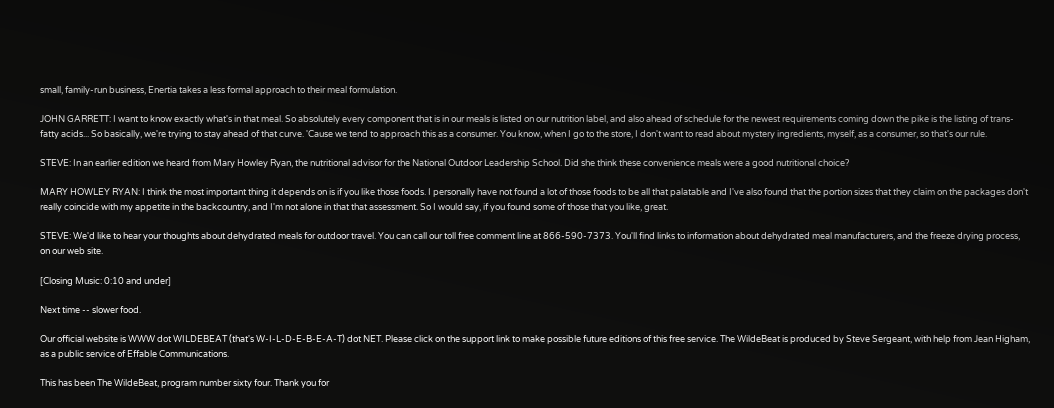small, family-run business, Enertia takes a less formal approach to their meal formulation.

JOHN GARRETT: I want to know exactly what's in that meal. So absolutely every component that is in our meals is listed on our nutrition label, and also ahead of schedule for the newest requirements coming down the pike is the listing of trans-fatty acids... So basically, we're trying to stay ahead of that curve. 'Cause we tend to approach this as a consumer. You know, when I go to the store, I don't want to read about mystery ingredients, myself, as a consumer, so that's our rule.

STEVE: In an earlier edition we heard from Mary Howley Ryan, the nutritional advisor for the National Outdoor Leadership School. Did she think these convenience meals were a good nutritional choice?

MARY HOWLEY RYAN: I think the most important thing it depends on is if you like those foods. I personally have not found a lot of those foods to be all that palatable and I've also found that the portion sizes that they claim on the packages don't really coincide with my appetite in the backcountry, and I'm not alone in that that assessment. So I would say, if you found some of those that you like, great.

STEVE: We'd like to hear your thoughts about dehydrated meals for outdoor travel. You can call our toll free comment line at 866-590-7373. You'll find links to information about dehydrated meal manufacturers, and the freeze drying process, on our web site.

[Closing Music: 0:10 and under]

Next time -- slower food.

Our official website is WWW dot WILDEBEAT (that's W-I-L-D-E-B-E-A-T) dot NET. Please click on the support link to make possible future editions of this free service. The WildeBeat is produced by Steve Sergeant, with help from Jean Higham, as a public service of Effable Communications.

This has been The WildeBeat, program number sixty four. Thank you for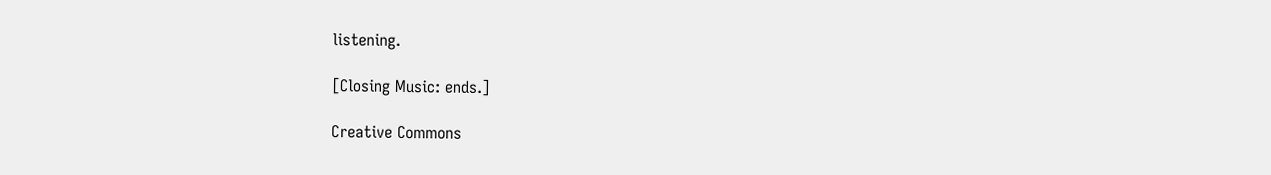listening.

[Closing Music: ends.]

Creative Commons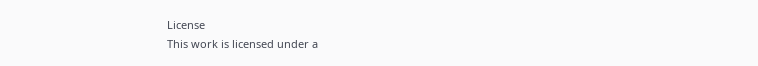License
This work is licensed under a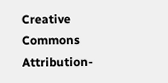Creative Commons Attribution-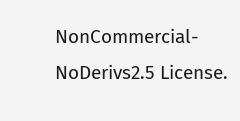NonCommercial-NoDerivs2.5 License.